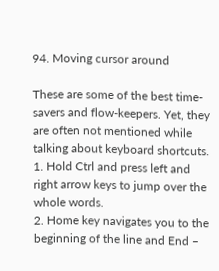94. Moving cursor around

These are some of the best time-savers and flow-keepers. Yet, they are often not mentioned while talking about keyboard shortcuts.
1. Hold Ctrl and press left and right arrow keys to jump over the whole words.
2. Home key navigates you to the beginning of the line and End –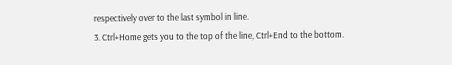respectively over to the last symbol in line.
3. Ctrl+Home gets you to the top of the line, Ctrl+End to the bottom.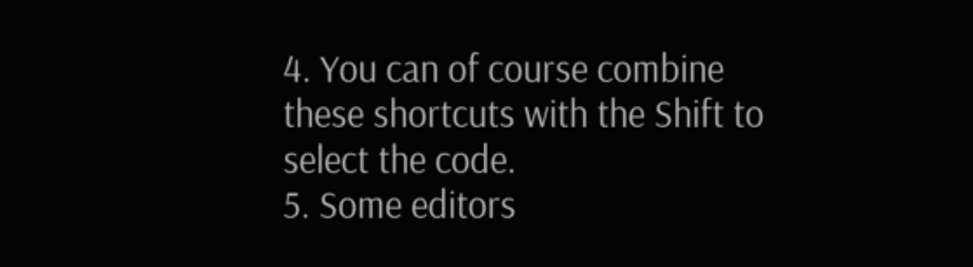4. You can of course combine these shortcuts with the Shift to select the code.
5. Some editors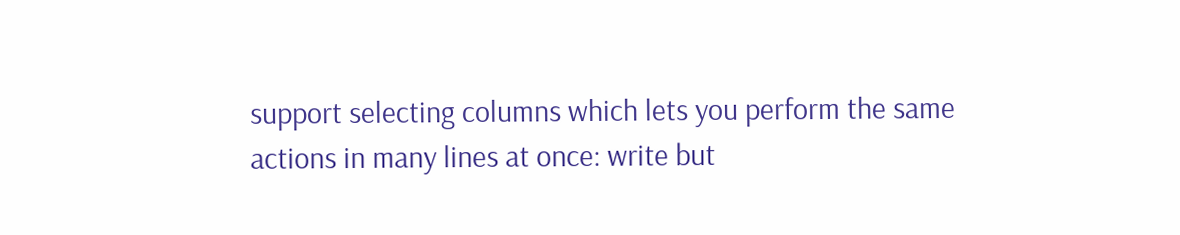support selecting columns which lets you perform the same actions in many lines at once: write but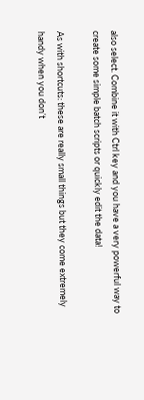also select. Combine it with Ctrl key and you have a very powerful way to create some simple batch scripts or quickly edit the data!

As with shortcuts: these are really small things but they come extremely handy when you don’t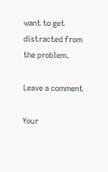want to get distracted from the problem.

Leave a comment

Your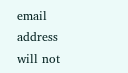email address will not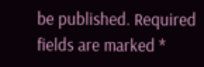be published. Required fields are marked *